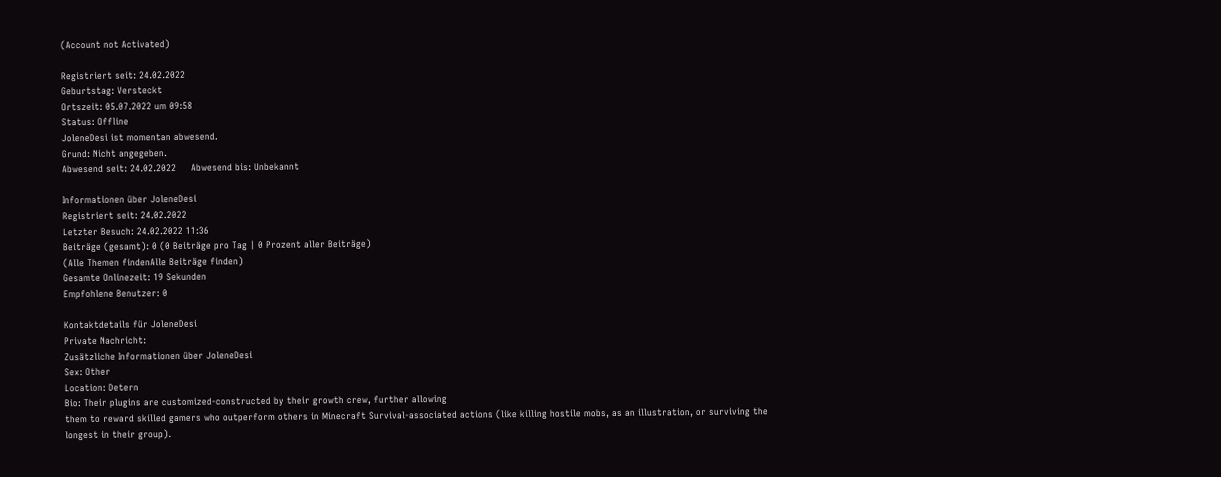(Account not Activated)

Registriert seit: 24.02.2022
Geburtstag: Versteckt
Ortszeit: 05.07.2022 um 09:58
Status: Offline
JoleneDesi ist momentan abwesend.
Grund: Nicht angegeben.
Abwesend seit: 24.02.2022     Abwesend bis: Unbekannt

Informationen über JoleneDesi
Registriert seit: 24.02.2022
Letzter Besuch: 24.02.2022 11:36
Beiträge (gesamt): 0 (0 Beiträge pro Tag | 0 Prozent aller Beiträge)
(Alle Themen findenAlle Beiträge finden)
Gesamte Onlinezeit: 19 Sekunden
Empfohlene Benutzer: 0

Kontaktdetails für JoleneDesi
Private Nachricht:
Zusätzliche Informationen über JoleneDesi
Sex: Other
Location: Detern
Bio: Their plugins are customized-constructed by their growth crew, further allowing
them to reward skilled gamers who outperform others in Minecraft Survival-associated actions (like killing hostile mobs, as an illustration, or surviving the longest in their group).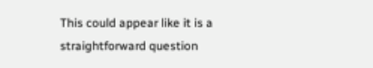This could appear like it is a straightforward question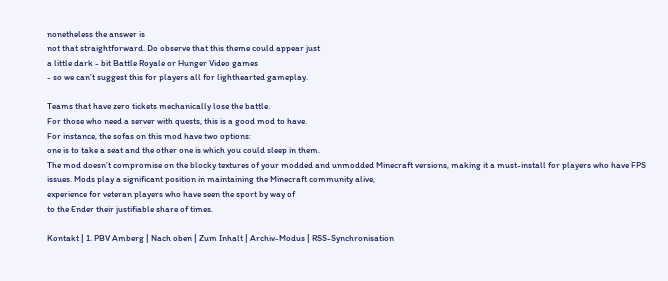nonetheless the answer is
not that straightforward. Do observe that this theme could appear just
a little dark - bit Battle Royale or Hunger Video games
- so we can’t suggest this for players all for lighthearted gameplay.

Teams that have zero tickets mechanically lose the battle.
For those who need a server with quests, this is a good mod to have.
For instance, the sofas on this mod have two options:
one is to take a seat and the other one is which you could sleep in them.
The mod doesn’t compromise on the blocky textures of your modded and unmodded Minecraft versions, making it a must-install for players who have FPS
issues. Mods play a significant position in maintaining the Minecraft community alive,
experience for veteran players who have seen the sport by way of
to the Ender their justifiable share of times.

Kontakt | 1. PBV Amberg | Nach oben | Zum Inhalt | Archiv-Modus | RSS-Synchronisation